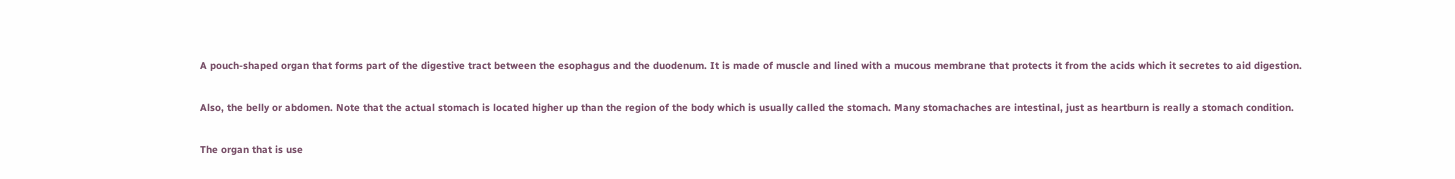A pouch-shaped organ that forms part of the digestive tract between the esophagus and the duodenum. It is made of muscle and lined with a mucous membrane that protects it from the acids which it secretes to aid digestion.

Also, the belly or abdomen. Note that the actual stomach is located higher up than the region of the body which is usually called the stomach. Many stomachaches are intestinal, just as heartburn is really a stomach condition.

The organ that is use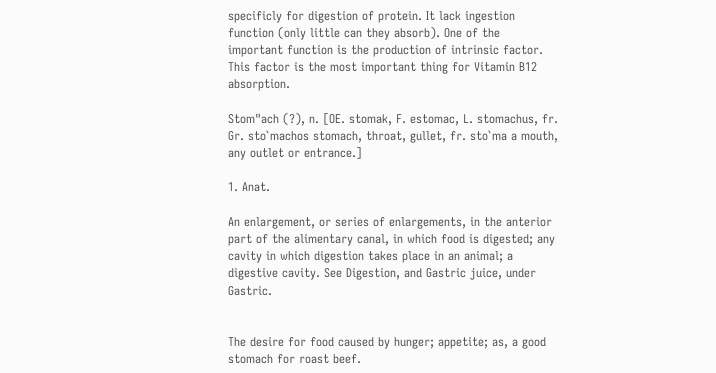specificly for digestion of protein. It lack ingestion function (only little can they absorb). One of the important function is the production of intrinsic factor. This factor is the most important thing for Vitamin B12 absorption.

Stom"ach (?), n. [OE. stomak, F. estomac, L. stomachus, fr. Gr. sto`machos stomach, throat, gullet, fr. sto`ma a mouth, any outlet or entrance.]

1. Anat.

An enlargement, or series of enlargements, in the anterior part of the alimentary canal, in which food is digested; any cavity in which digestion takes place in an animal; a digestive cavity. See Digestion, and Gastric juice, under Gastric.


The desire for food caused by hunger; appetite; as, a good stomach for roast beef.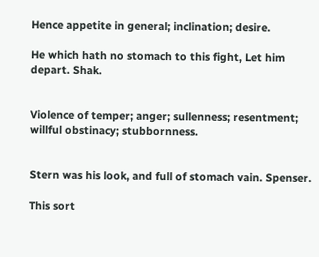Hence appetite in general; inclination; desire.

He which hath no stomach to this fight, Let him depart. Shak.


Violence of temper; anger; sullenness; resentment; willful obstinacy; stubbornness.


Stern was his look, and full of stomach vain. Spenser.

This sort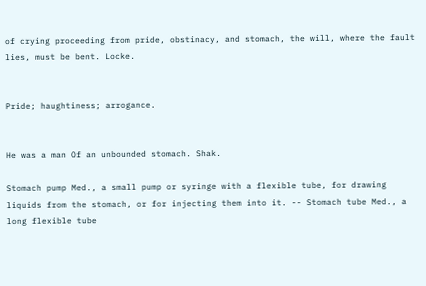of crying proceeding from pride, obstinacy, and stomach, the will, where the fault lies, must be bent. Locke.


Pride; haughtiness; arrogance.


He was a man Of an unbounded stomach. Shak.

Stomach pump Med., a small pump or syringe with a flexible tube, for drawing liquids from the stomach, or for injecting them into it. -- Stomach tube Med., a long flexible tube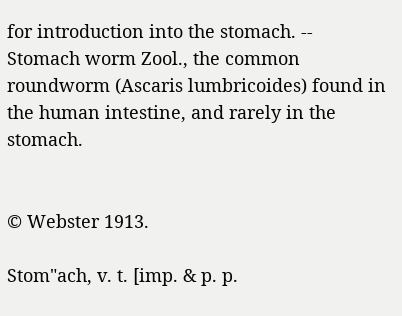for introduction into the stomach. -- Stomach worm Zool., the common roundworm (Ascaris lumbricoides) found in the human intestine, and rarely in the stomach.


© Webster 1913.

Stom"ach, v. t. [imp. & p. p.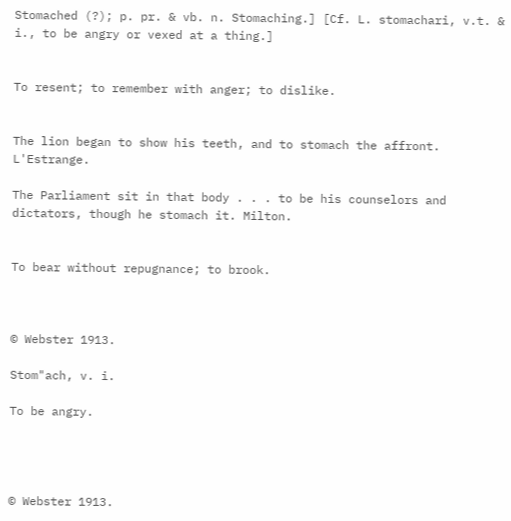Stomached (?); p. pr. & vb. n. Stomaching.] [Cf. L. stomachari, v.t. & i., to be angry or vexed at a thing.]


To resent; to remember with anger; to dislike.


The lion began to show his teeth, and to stomach the affront. L'Estrange.

The Parliament sit in that body . . . to be his counselors and dictators, though he stomach it. Milton.


To bear without repugnance; to brook.



© Webster 1913.

Stom"ach, v. i.

To be angry.




© Webster 1913.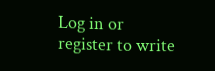Log in or register to write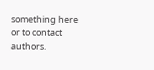something here or to contact authors.